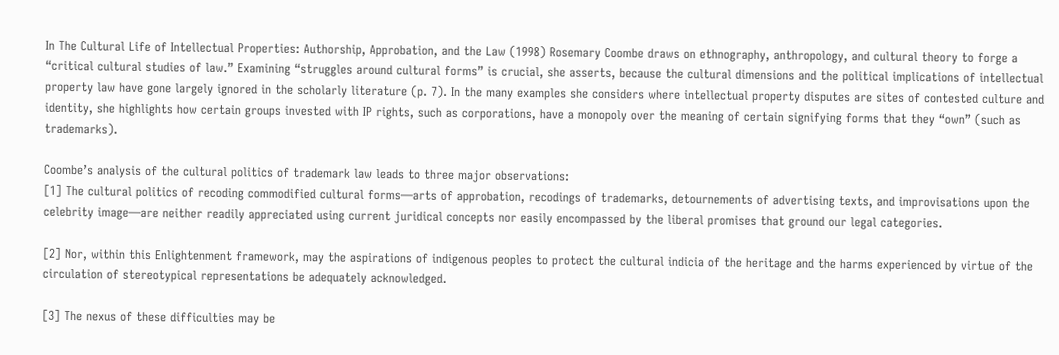In The Cultural Life of Intellectual Properties: Authorship, Approbation, and the Law (1998) Rosemary Coombe draws on ethnography, anthropology, and cultural theory to forge a “critical cultural studies of law.” Examining “struggles around cultural forms” is crucial, she asserts, because the cultural dimensions and the political implications of intellectual property law have gone largely ignored in the scholarly literature (p. 7). In the many examples she considers where intellectual property disputes are sites of contested culture and identity, she highlights how certain groups invested with IP rights, such as corporations, have a monopoly over the meaning of certain signifying forms that they “own” (such as trademarks).

Coombe’s analysis of the cultural politics of trademark law leads to three major observations:
[1] The cultural politics of recoding commodified cultural forms—arts of approbation, recodings of trademarks, detournements of advertising texts, and improvisations upon the celebrity image—are neither readily appreciated using current juridical concepts nor easily encompassed by the liberal promises that ground our legal categories.

[2] Nor, within this Enlightenment framework, may the aspirations of indigenous peoples to protect the cultural indicia of the heritage and the harms experienced by virtue of the circulation of stereotypical representations be adequately acknowledged.

[3] The nexus of these difficulties may be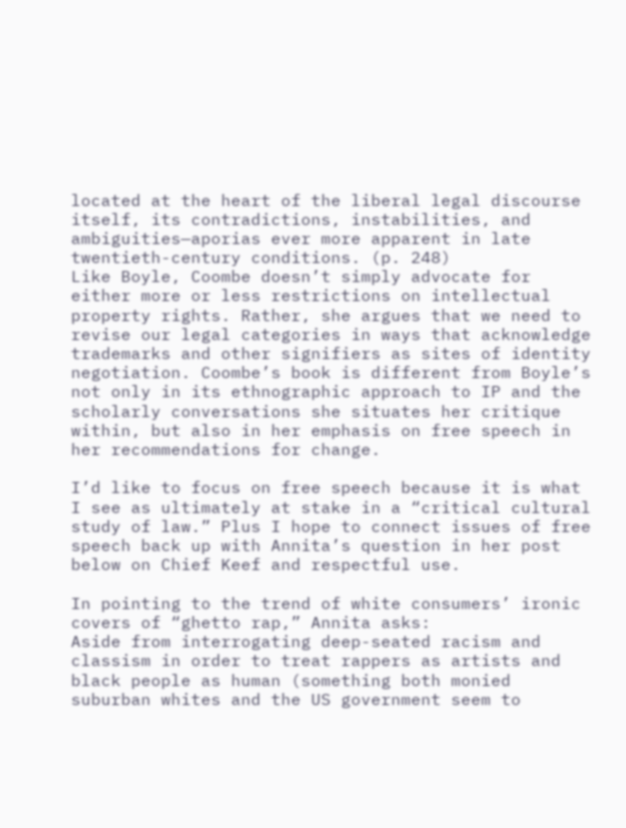located at the heart of the liberal legal discourse itself, its contradictions, instabilities, and ambiguities—aporias ever more apparent in late twentieth-century conditions. (p. 248)
Like Boyle, Coombe doesn’t simply advocate for either more or less restrictions on intellectual property rights. Rather, she argues that we need to revise our legal categories in ways that acknowledge trademarks and other signifiers as sites of identity negotiation. Coombe’s book is different from Boyle’s not only in its ethnographic approach to IP and the scholarly conversations she situates her critique within, but also in her emphasis on free speech in her recommendations for change.

I’d like to focus on free speech because it is what I see as ultimately at stake in a “critical cultural study of law.” Plus I hope to connect issues of free speech back up with Annita’s question in her post below on Chief Keef and respectful use.

In pointing to the trend of white consumers’ ironic covers of “ghetto rap,” Annita asks:
Aside from interrogating deep-seated racism and classism in order to treat rappers as artists and black people as human (something both monied suburban whites and the US government seem to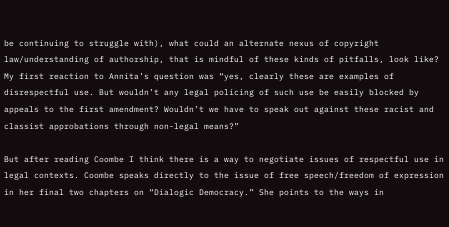be continuing to struggle with), what could an alternate nexus of copyright law/understanding of authorship, that is mindful of these kinds of pitfalls, look like?
My first reaction to Annita’s question was “yes, clearly these are examples of disrespectful use. But wouldn’t any legal policing of such use be easily blocked by appeals to the first amendment? Wouldn’t we have to speak out against these racist and classist approbations through non-legal means?”

But after reading Coombe I think there is a way to negotiate issues of respectful use in legal contexts. Coombe speaks directly to the issue of free speech/freedom of expression in her final two chapters on “Dialogic Democracy.” She points to the ways in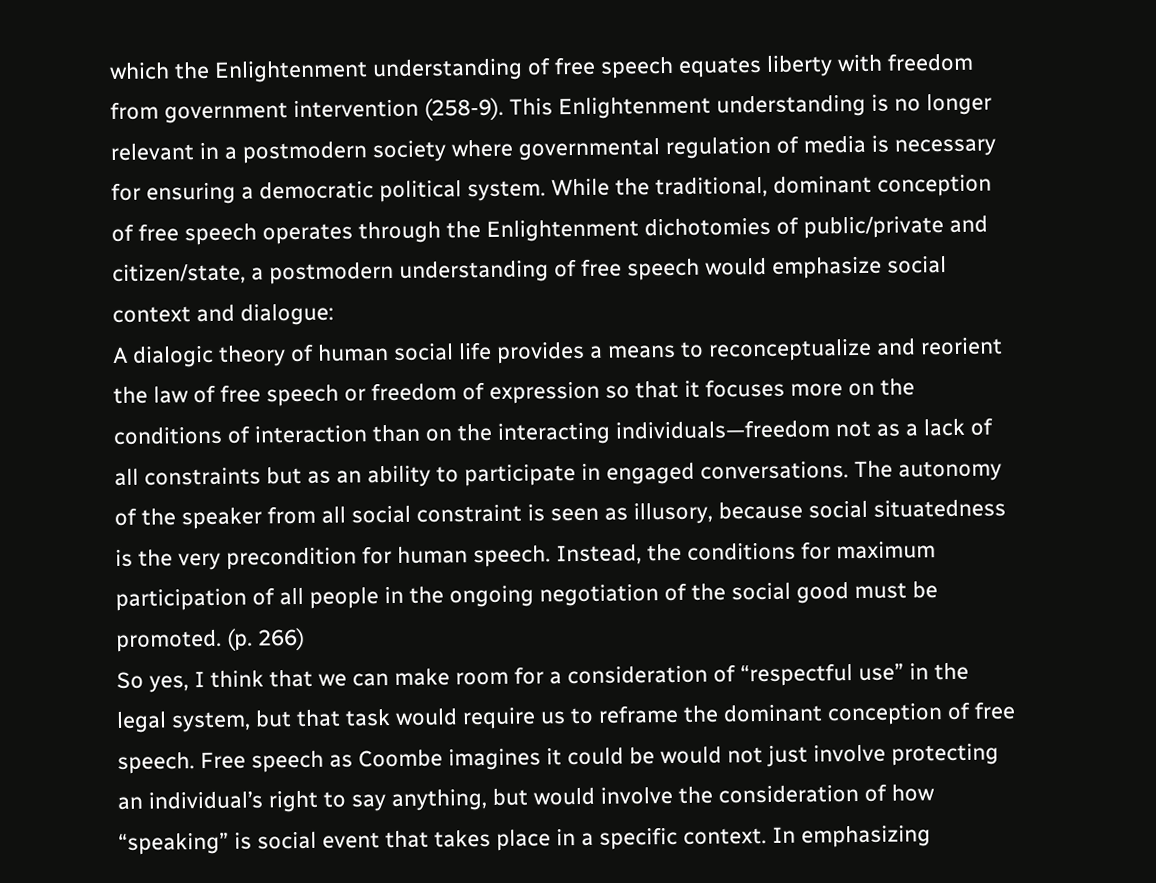which the Enlightenment understanding of free speech equates liberty with freedom from government intervention (258-9). This Enlightenment understanding is no longer relevant in a postmodern society where governmental regulation of media is necessary for ensuring a democratic political system. While the traditional, dominant conception of free speech operates through the Enlightenment dichotomies of public/private and citizen/state, a postmodern understanding of free speech would emphasize social context and dialogue:
A dialogic theory of human social life provides a means to reconceptualize and reorient the law of free speech or freedom of expression so that it focuses more on the conditions of interaction than on the interacting individuals—freedom not as a lack of all constraints but as an ability to participate in engaged conversations. The autonomy of the speaker from all social constraint is seen as illusory, because social situatedness is the very precondition for human speech. Instead, the conditions for maximum participation of all people in the ongoing negotiation of the social good must be promoted. (p. 266)
So yes, I think that we can make room for a consideration of “respectful use” in the legal system, but that task would require us to reframe the dominant conception of free speech. Free speech as Coombe imagines it could be would not just involve protecting an individual’s right to say anything, but would involve the consideration of how “speaking” is social event that takes place in a specific context. In emphasizing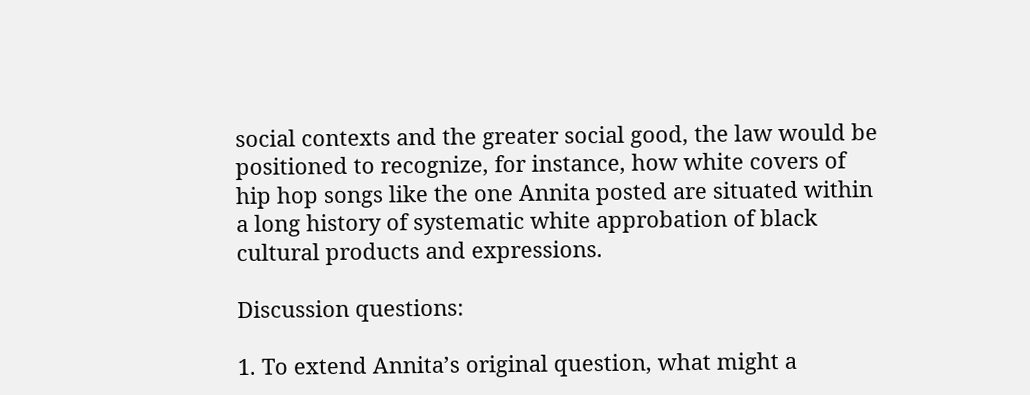social contexts and the greater social good, the law would be positioned to recognize, for instance, how white covers of hip hop songs like the one Annita posted are situated within a long history of systematic white approbation of black cultural products and expressions.

Discussion questions:

1. To extend Annita’s original question, what might a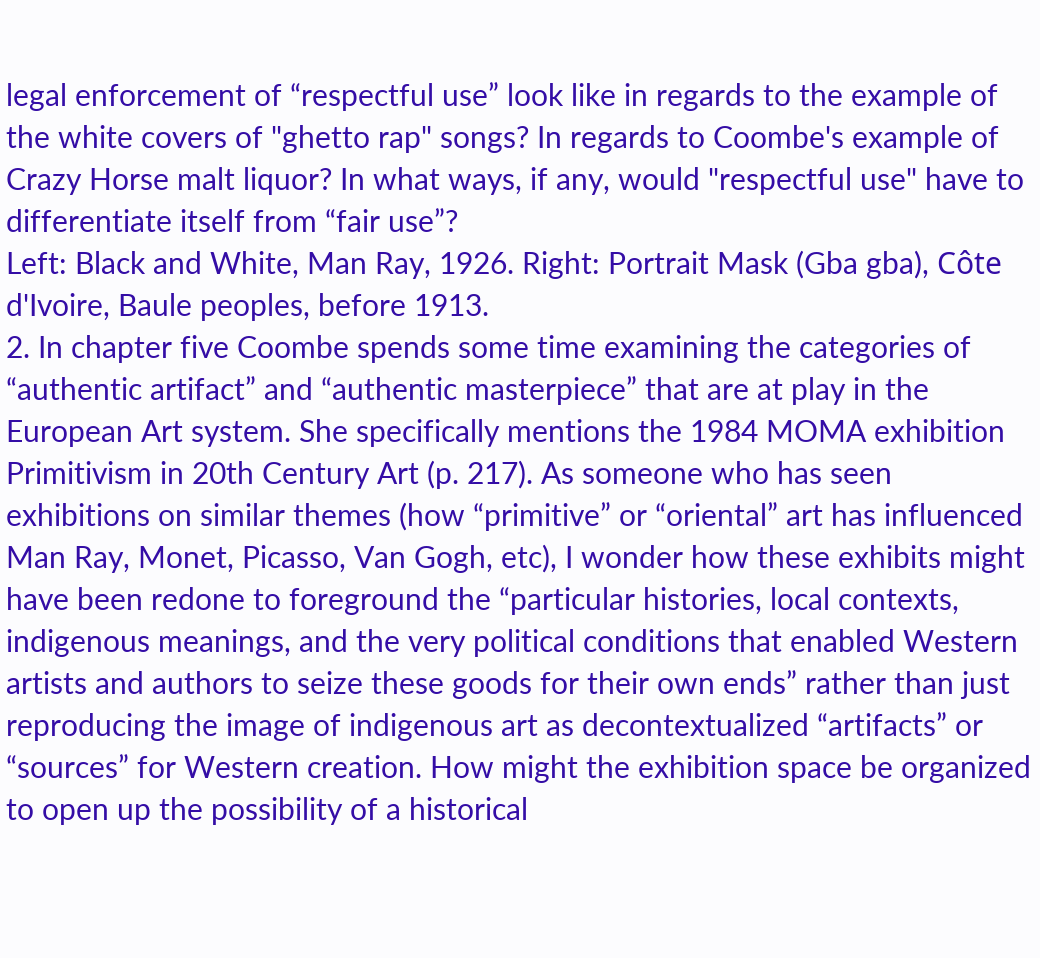legal enforcement of “respectful use” look like in regards to the example of the white covers of "ghetto rap" songs? In regards to Coombe's example of Crazy Horse malt liquor? In what ways, if any, would "respectful use" have to differentiate itself from “fair use”?
Left: Black and White, Man Ray, 1926. Right: Portrait Mask (Gba gba), Côte d'Ivoire, Baule peoples, before 1913.
2. In chapter five Coombe spends some time examining the categories of “authentic artifact” and “authentic masterpiece” that are at play in the European Art system. She specifically mentions the 1984 MOMA exhibition Primitivism in 20th Century Art (p. 217). As someone who has seen exhibitions on similar themes (how “primitive” or “oriental” art has influenced Man Ray, Monet, Picasso, Van Gogh, etc), I wonder how these exhibits might have been redone to foreground the “particular histories, local contexts, indigenous meanings, and the very political conditions that enabled Western artists and authors to seize these goods for their own ends” rather than just reproducing the image of indigenous art as decontextualized “artifacts” or “sources” for Western creation. How might the exhibition space be organized to open up the possibility of a historical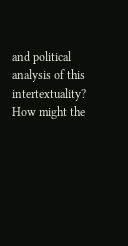and political analysis of this intertextuality? How might the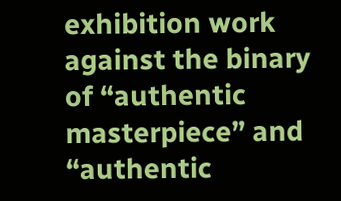exhibition work against the binary of “authentic masterpiece” and “authentic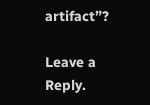artifact”?

Leave a Reply.